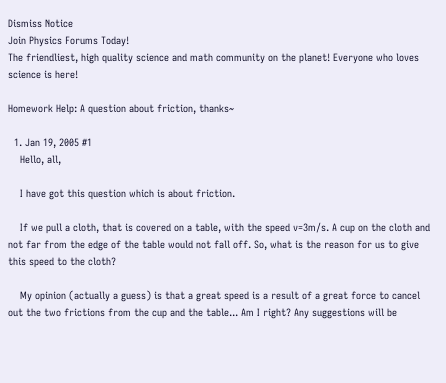Dismiss Notice
Join Physics Forums Today!
The friendliest, high quality science and math community on the planet! Everyone who loves science is here!

Homework Help: A question about friction, thanks~

  1. Jan 19, 2005 #1
    Hello, all,

    I have got this question which is about friction.

    If we pull a cloth, that is covered on a table, with the speed v=3m/s. A cup on the cloth and not far from the edge of the table would not fall off. So, what is the reason for us to give this speed to the cloth?

    My opinion (actually a guess) is that a great speed is a result of a great force to cancel out the two frictions from the cup and the table... Am I right? Any suggestions will be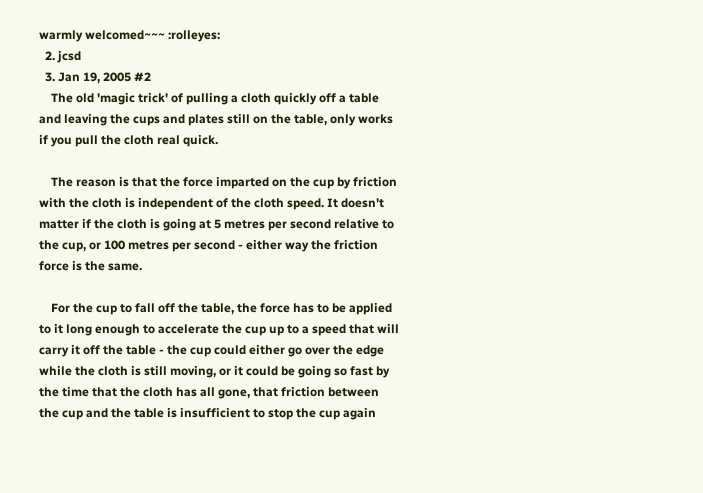warmly welcomed~~~ :rolleyes:
  2. jcsd
  3. Jan 19, 2005 #2
    The old 'magic trick' of pulling a cloth quickly off a table and leaving the cups and plates still on the table, only works if you pull the cloth real quick.

    The reason is that the force imparted on the cup by friction with the cloth is independent of the cloth speed. It doesn't matter if the cloth is going at 5 metres per second relative to the cup, or 100 metres per second - either way the friction force is the same.

    For the cup to fall off the table, the force has to be applied to it long enough to accelerate the cup up to a speed that will carry it off the table - the cup could either go over the edge while the cloth is still moving, or it could be going so fast by the time that the cloth has all gone, that friction between the cup and the table is insufficient to stop the cup again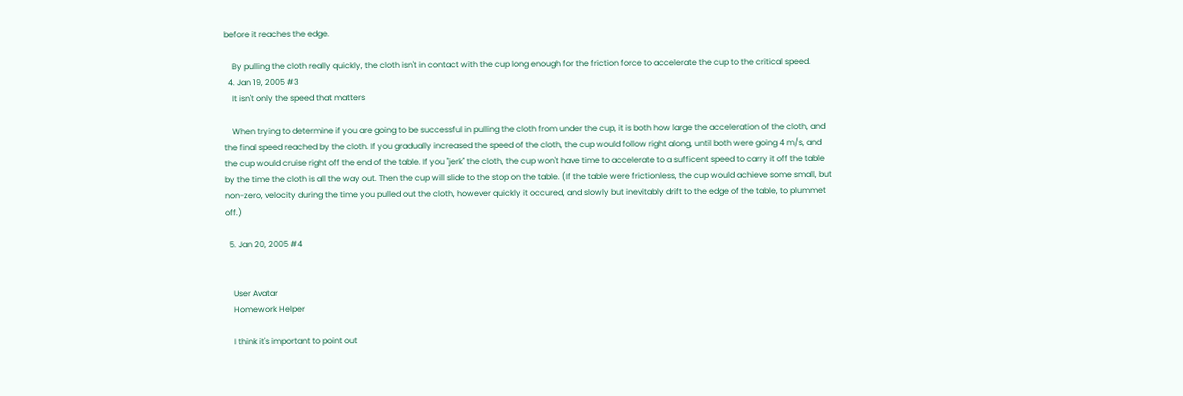before it reaches the edge.

    By pulling the cloth really quickly, the cloth isn't in contact with the cup long enough for the friction force to accelerate the cup to the critical speed.
  4. Jan 19, 2005 #3
    It isn't only the speed that matters

    When trying to determine if you are going to be successful in pulling the cloth from under the cup, it is both how large the acceleration of the cloth, and the final speed reached by the cloth. If you gradually increased the speed of the cloth, the cup would follow right along, until both were going 4 m/s, and the cup would cruise right off the end of the table. If you "jerk" the cloth, the cup won't have time to accelerate to a sufficent speed to carry it off the table by the time the cloth is all the way out. Then the cup will slide to the stop on the table. (If the table were frictionless, the cup would achieve some small, but non-zero, velocity during the time you pulled out the cloth, however quickly it occured, and slowly but inevitably drift to the edge of the table, to plummet off.)

  5. Jan 20, 2005 #4


    User Avatar
    Homework Helper

    I think it's important to point out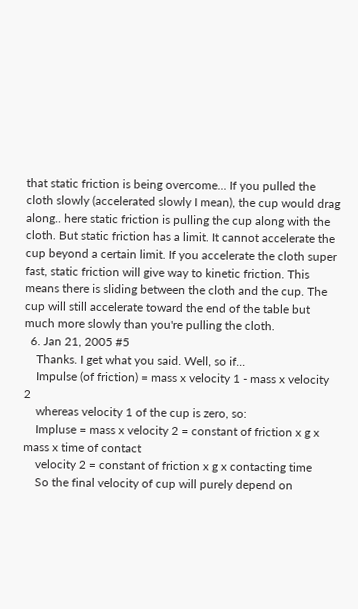that static friction is being overcome... If you pulled the cloth slowly (accelerated slowly I mean), the cup would drag along.. here static friction is pulling the cup along with the cloth. But static friction has a limit. It cannot accelerate the cup beyond a certain limit. If you accelerate the cloth super fast, static friction will give way to kinetic friction. This means there is sliding between the cloth and the cup. The cup will still accelerate toward the end of the table but much more slowly than you're pulling the cloth.
  6. Jan 21, 2005 #5
    Thanks. I get what you said. Well, so if...
    Impulse (of friction) = mass x velocity 1 - mass x velocity 2
    whereas velocity 1 of the cup is zero, so:
    Impluse = mass x velocity 2 = constant of friction x g x mass x time of contact
    velocity 2 = constant of friction x g x contacting time
    So the final velocity of cup will purely depend on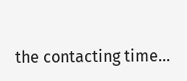the contacting time...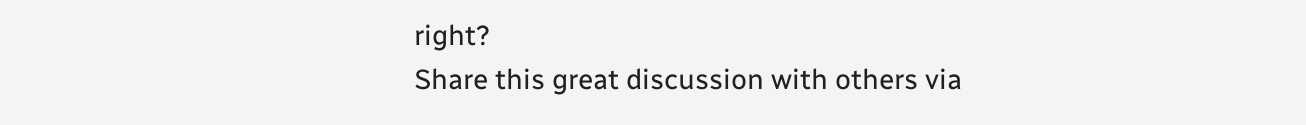right?
Share this great discussion with others via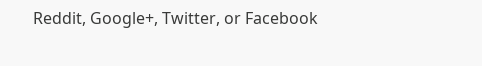Reddit, Google+, Twitter, or Facebook